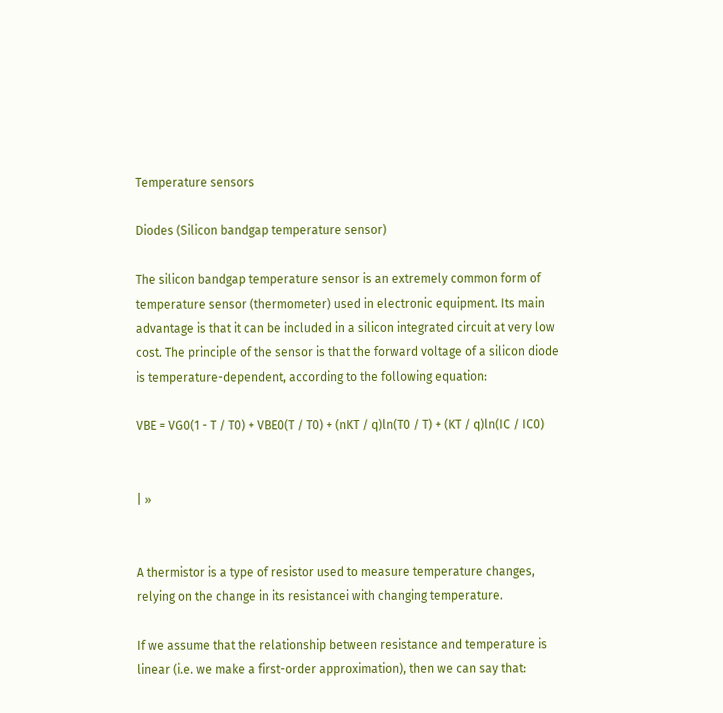Temperature sensors

Diodes (Silicon bandgap temperature sensor)

The silicon bandgap temperature sensor is an extremely common form of temperature sensor (thermometer) used in electronic equipment. Its main advantage is that it can be included in a silicon integrated circuit at very low cost. The principle of the sensor is that the forward voltage of a silicon diode is temperature-dependent, according to the following equation:

VBE = VG0(1 - T / T0) + VBE0(T / T0) + (nKT / q)ln(T0 / T) + (KT / q)ln(IC / IC0)


| »


A thermistor is a type of resistor used to measure temperature changes, relying on the change in its resistancei with changing temperature.

If we assume that the relationship between resistance and temperature is linear (i.e. we make a first-order approximation), then we can say that: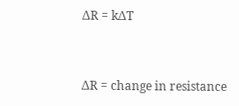ΔR = kΔT


ΔR = change in resistance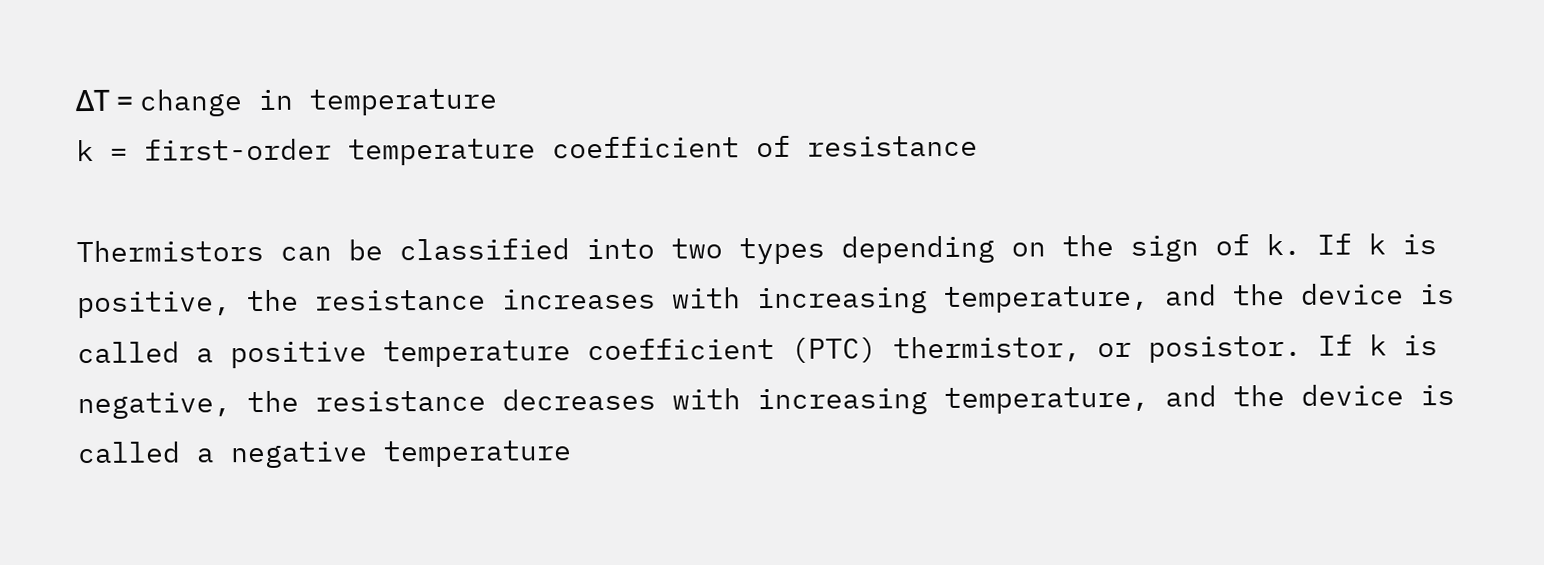ΔT = change in temperature
k = first-order temperature coefficient of resistance

Thermistors can be classified into two types depending on the sign of k. If k is positive, the resistance increases with increasing temperature, and the device is called a positive temperature coefficient (PTC) thermistor, or posistor. If k is negative, the resistance decreases with increasing temperature, and the device is called a negative temperature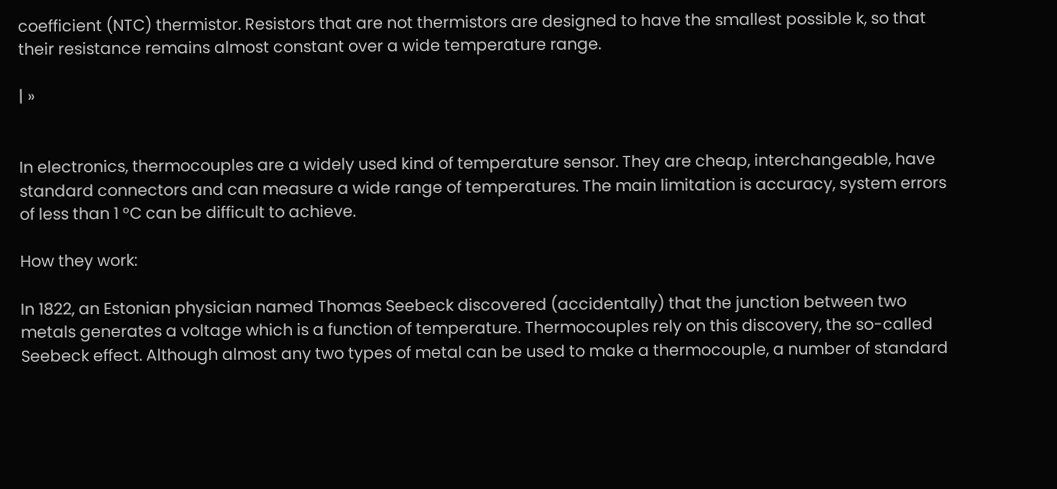coefficient (NTC) thermistor. Resistors that are not thermistors are designed to have the smallest possible k, so that their resistance remains almost constant over a wide temperature range.

| »


In electronics, thermocouples are a widely used kind of temperature sensor. They are cheap, interchangeable, have standard connectors and can measure a wide range of temperatures. The main limitation is accuracy, system errors of less than 1 °C can be difficult to achieve.

How they work:

In 1822, an Estonian physician named Thomas Seebeck discovered (accidentally) that the junction between two metals generates a voltage which is a function of temperature. Thermocouples rely on this discovery, the so-called Seebeck effect. Although almost any two types of metal can be used to make a thermocouple, a number of standard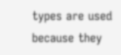types are used because they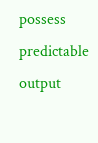possess predictable output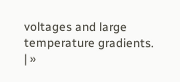voltages and large temperature gradients.
| »